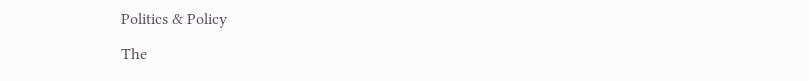Politics & Policy

The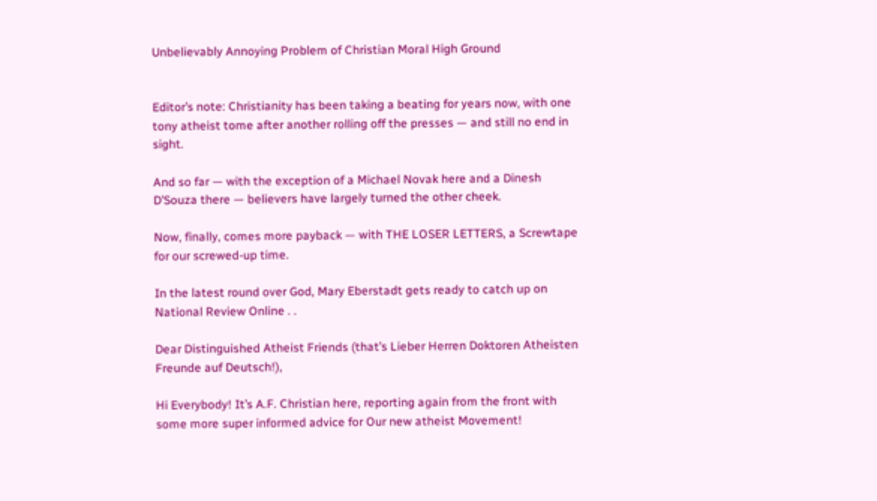Unbelievably Annoying Problem of Christian Moral High Ground


Editor’s note: Christianity has been taking a beating for years now, with one tony atheist tome after another rolling off the presses — and still no end in sight.

And so far — with the exception of a Michael Novak here and a Dinesh D’Souza there — believers have largely turned the other cheek.

Now, finally, comes more payback — with THE LOSER LETTERS, a Screwtape for our screwed-up time.

In the latest round over God, Mary Eberstadt gets ready to catch up on National Review Online . .

Dear Distinguished Atheist Friends (that’s Lieber Herren Doktoren Atheisten Freunde auf Deutsch!),

Hi Everybody! It’s A.F. Christian here, reporting again from the front with some more super informed advice for Our new atheist Movement!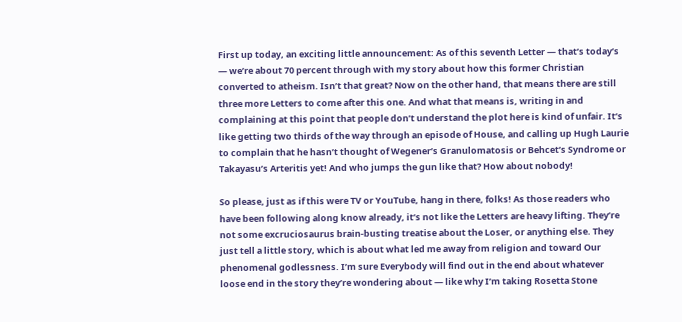First up today, an exciting little announcement: As of this seventh Letter — that’s today’s — we’re about 70 percent through with my story about how this former Christian converted to atheism. Isn’t that great? Now on the other hand, that means there are still three more Letters to come after this one. And what that means is, writing in and complaining at this point that people don’t understand the plot here is kind of unfair. It’s like getting two thirds of the way through an episode of House, and calling up Hugh Laurie to complain that he hasn’t thought of Wegener’s Granulomatosis or Behcet’s Syndrome or Takayasu’s Arteritis yet! And who jumps the gun like that? How about nobody!

So please, just as if this were TV or YouTube, hang in there, folks! As those readers who have been following along know already, it’s not like the Letters are heavy lifting. They’re not some excruciosaurus brain-busting treatise about the Loser, or anything else. They just tell a little story, which is about what led me away from religion and toward Our phenomenal godlessness. I’m sure Everybody will find out in the end about whatever loose end in the story they’re wondering about — like why I’m taking Rosetta Stone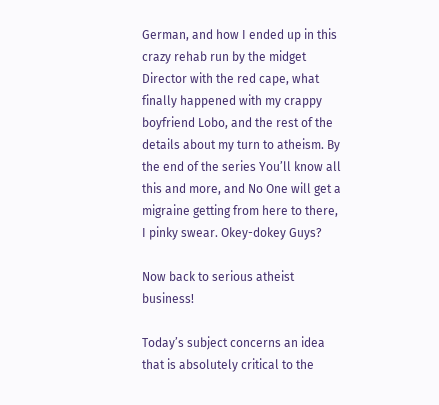German, and how I ended up in this crazy rehab run by the midget Director with the red cape, what finally happened with my crappy boyfriend Lobo, and the rest of the details about my turn to atheism. By the end of the series You’ll know all this and more, and No One will get a migraine getting from here to there, I pinky swear. Okey-dokey Guys?

Now back to serious atheist business!

Today’s subject concerns an idea that is absolutely critical to the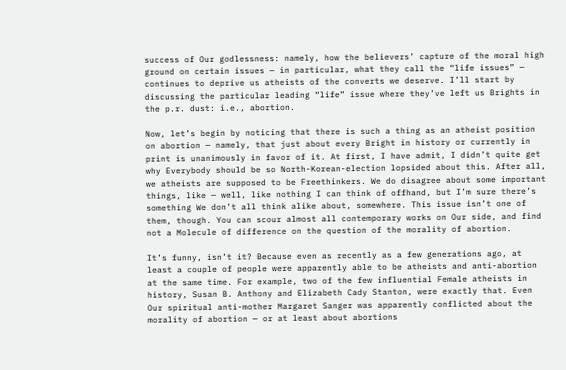success of Our godlessness: namely, how the believers’ capture of the moral high ground on certain issues — in particular, what they call the “life issues” — continues to deprive us atheists of the converts we deserve. I’ll start by discussing the particular leading “life” issue where they’ve left us Brights in the p.r. dust: i.e., abortion.

Now, let’s begin by noticing that there is such a thing as an atheist position on abortion — namely, that just about every Bright in history or currently in print is unanimously in favor of it. At first, I have admit, I didn’t quite get why Everybody should be so North-Korean-election lopsided about this. After all, we atheists are supposed to be Freethinkers. We do disagree about some important things, like — well, like nothing I can think of offhand, but I’m sure there’s something We don’t all think alike about, somewhere. This issue isn’t one of them, though. You can scour almost all contemporary works on Our side, and find not a Molecule of difference on the question of the morality of abortion.

It’s funny, isn’t it? Because even as recently as a few generations ago, at least a couple of people were apparently able to be atheists and anti-abortion at the same time. For example, two of the few influential Female atheists in history, Susan B. Anthony and Elizabeth Cady Stanton, were exactly that. Even Our spiritual anti-mother Margaret Sanger was apparently conflicted about the morality of abortion — or at least about abortions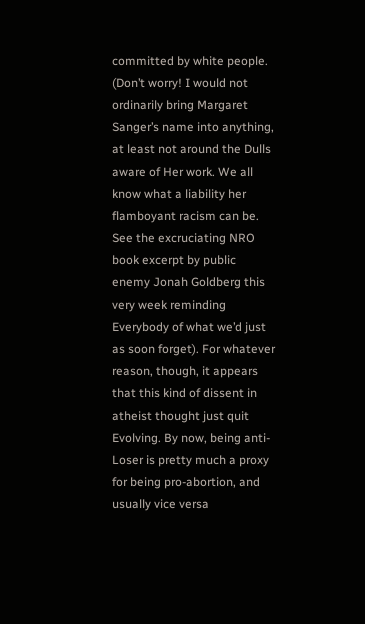committed by white people. (Don’t worry! I would not ordinarily bring Margaret Sanger’s name into anything, at least not around the Dulls aware of Her work. We all know what a liability her flamboyant racism can be. See the excruciating NRO book excerpt by public enemy Jonah Goldberg this very week reminding Everybody of what we’d just as soon forget). For whatever reason, though, it appears that this kind of dissent in atheist thought just quit Evolving. By now, being anti-Loser is pretty much a proxy for being pro-abortion, and usually vice versa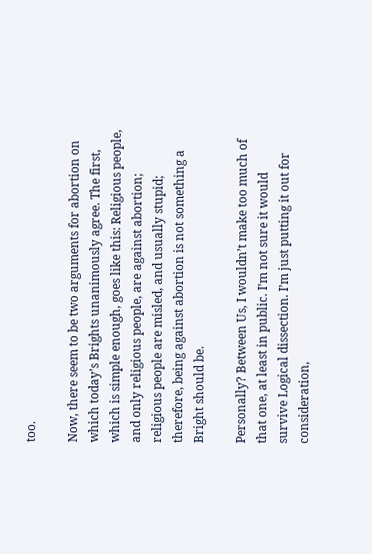too.

Now, there seem to be two arguments for abortion on which today’s Brights unanimously agree. The first, which is simple enough, goes like this: Religious people, and only religious people, are against abortion; religious people are misled, and usually stupid; therefore, being against abortion is not something a Bright should be.

Personally? Between Us, I wouldn’t make too much of that one, at least in public. I’m not sure it would survive Logical dissection. I’m just putting it out for consideration,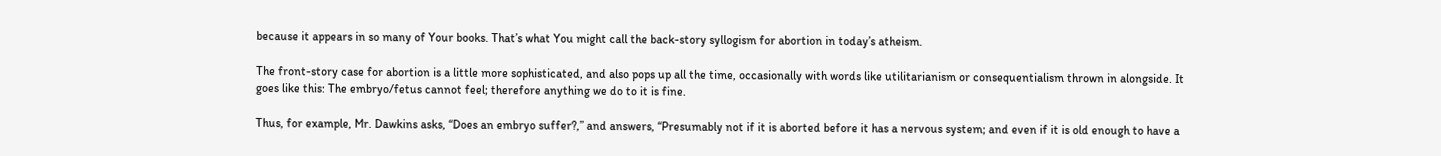because it appears in so many of Your books. That’s what You might call the back-story syllogism for abortion in today’s atheism.

The front-story case for abortion is a little more sophisticated, and also pops up all the time, occasionally with words like utilitarianism or consequentialism thrown in alongside. It goes like this: The embryo/fetus cannot feel; therefore anything we do to it is fine.

Thus, for example, Mr. Dawkins asks, “Does an embryo suffer?,” and answers, “Presumably not if it is aborted before it has a nervous system; and even if it is old enough to have a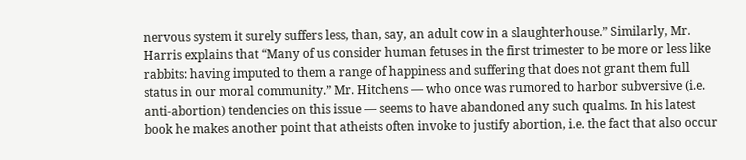nervous system it surely suffers less, than, say, an adult cow in a slaughterhouse.” Similarly, Mr. Harris explains that “Many of us consider human fetuses in the first trimester to be more or less like rabbits: having imputed to them a range of happiness and suffering that does not grant them full status in our moral community.” Mr. Hitchens — who once was rumored to harbor subversive (i.e. anti-abortion) tendencies on this issue — seems to have abandoned any such qualms. In his latest book he makes another point that atheists often invoke to justify abortion, i.e. the fact that also occur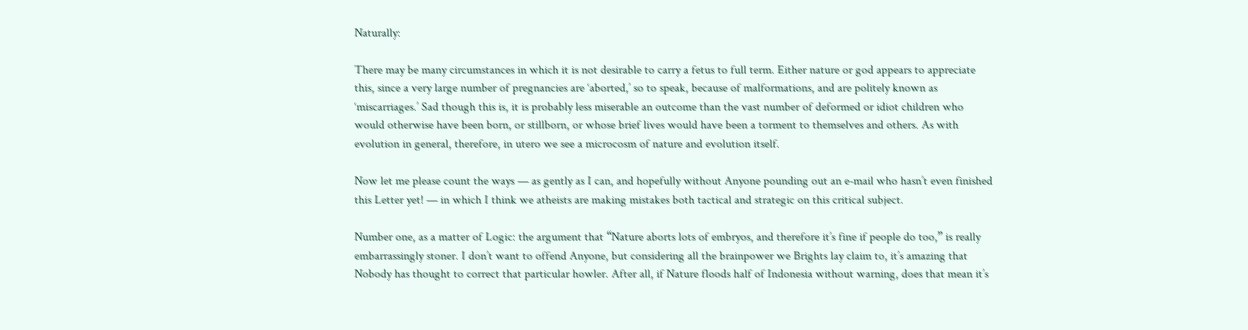Naturally:

There may be many circumstances in which it is not desirable to carry a fetus to full term. Either nature or god appears to appreciate this, since a very large number of pregnancies are ‘aborted,’ so to speak, because of malformations, and are politely known as ‘miscarriages.’ Sad though this is, it is probably less miserable an outcome than the vast number of deformed or idiot children who would otherwise have been born, or stillborn, or whose brief lives would have been a torment to themselves and others. As with evolution in general, therefore, in utero we see a microcosm of nature and evolution itself.

Now let me please count the ways — as gently as I can, and hopefully without Anyone pounding out an e-mail who hasn’t even finished this Letter yet! — in which I think we atheists are making mistakes both tactical and strategic on this critical subject.

Number one, as a matter of Logic: the argument that “Nature aborts lots of embryos, and therefore it’s fine if people do too,” is really embarrassingly stoner. I don’t want to offend Anyone, but considering all the brainpower we Brights lay claim to, it’s amazing that Nobody has thought to correct that particular howler. After all, if Nature floods half of Indonesia without warning, does that mean it’s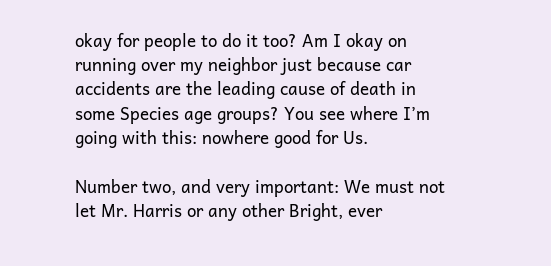okay for people to do it too? Am I okay on running over my neighbor just because car accidents are the leading cause of death in some Species age groups? You see where I’m going with this: nowhere good for Us.

Number two, and very important: We must not let Mr. Harris or any other Bright, ever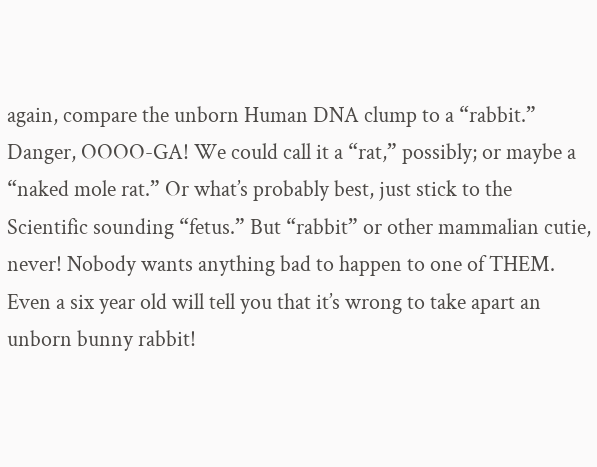again, compare the unborn Human DNA clump to a “rabbit.” Danger, OOOO-GA! We could call it a “rat,” possibly; or maybe a “naked mole rat.” Or what’s probably best, just stick to the Scientific sounding “fetus.” But “rabbit” or other mammalian cutie, never! Nobody wants anything bad to happen to one of THEM. Even a six year old will tell you that it’s wrong to take apart an unborn bunny rabbit!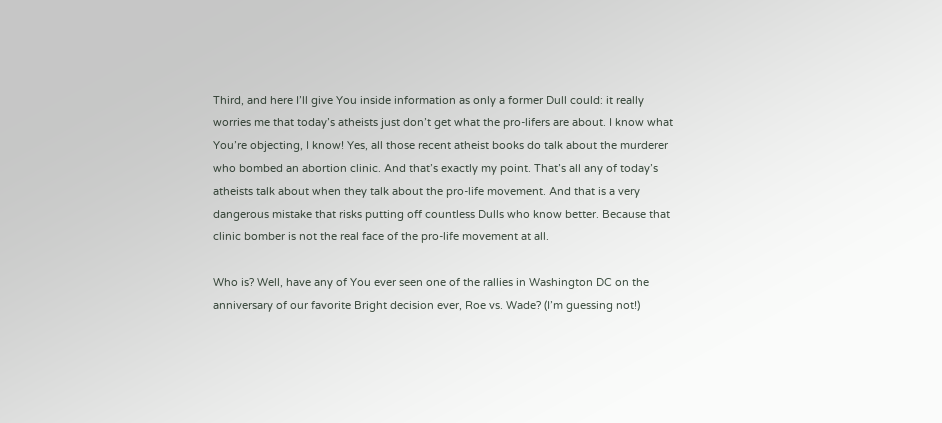Third, and here I’ll give You inside information as only a former Dull could: it really worries me that today’s atheists just don’t get what the pro-lifers are about. I know what You’re objecting, I know! Yes, all those recent atheist books do talk about the murderer who bombed an abortion clinic. And that’s exactly my point. That’s all any of today’s atheists talk about when they talk about the pro-life movement. And that is a very dangerous mistake that risks putting off countless Dulls who know better. Because that clinic bomber is not the real face of the pro-life movement at all.

Who is? Well, have any of You ever seen one of the rallies in Washington DC on the anniversary of our favorite Bright decision ever, Roe vs. Wade? (I’m guessing not!)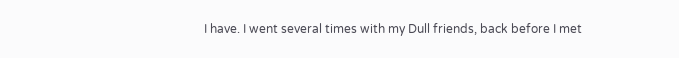I have. I went several times with my Dull friends, back before I met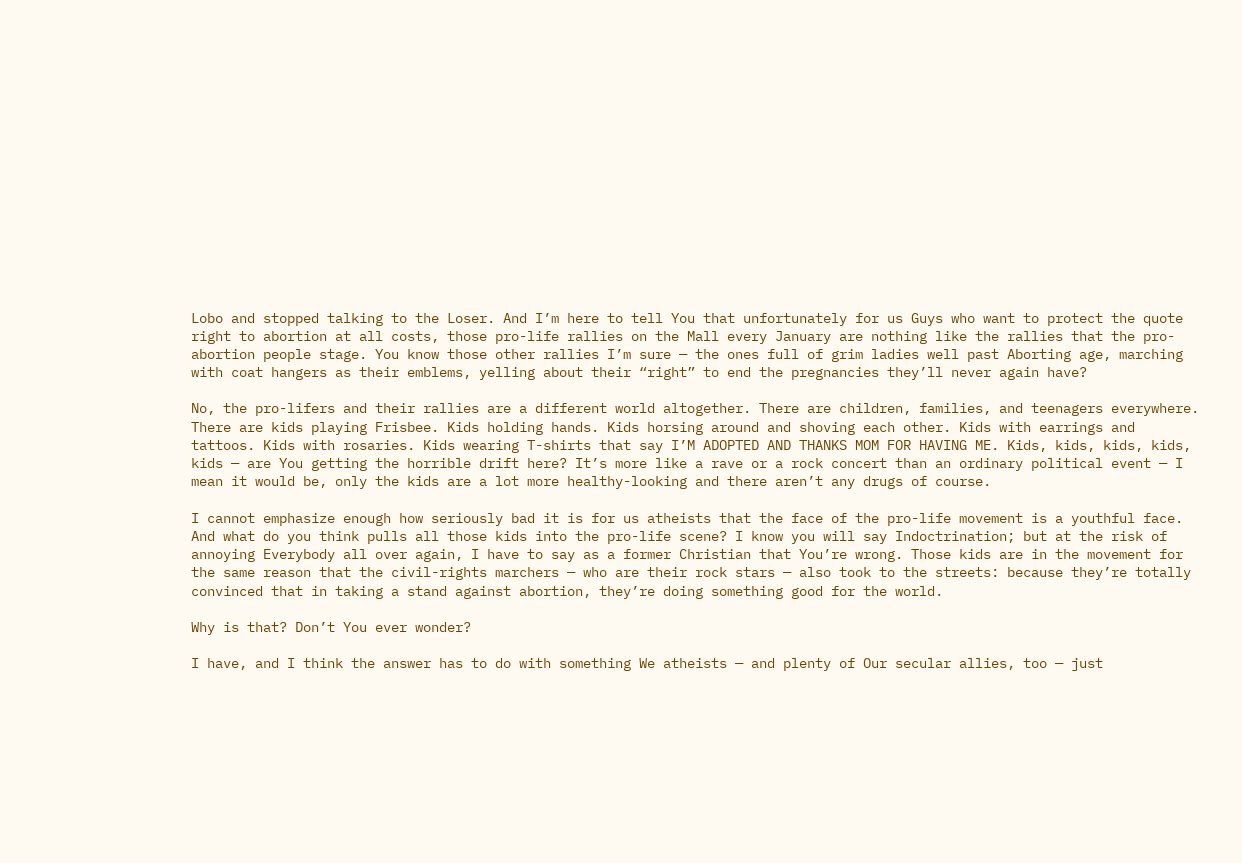Lobo and stopped talking to the Loser. And I’m here to tell You that unfortunately for us Guys who want to protect the quote right to abortion at all costs, those pro-life rallies on the Mall every January are nothing like the rallies that the pro-abortion people stage. You know those other rallies I’m sure — the ones full of grim ladies well past Aborting age, marching with coat hangers as their emblems, yelling about their “right” to end the pregnancies they’ll never again have?

No, the pro-lifers and their rallies are a different world altogether. There are children, families, and teenagers everywhere. There are kids playing Frisbee. Kids holding hands. Kids horsing around and shoving each other. Kids with earrings and tattoos. Kids with rosaries. Kids wearing T-shirts that say I’M ADOPTED AND THANKS MOM FOR HAVING ME. Kids, kids, kids, kids, kids — are You getting the horrible drift here? It’s more like a rave or a rock concert than an ordinary political event — I mean it would be, only the kids are a lot more healthy-looking and there aren’t any drugs of course.

I cannot emphasize enough how seriously bad it is for us atheists that the face of the pro-life movement is a youthful face. And what do you think pulls all those kids into the pro-life scene? I know you will say Indoctrination; but at the risk of annoying Everybody all over again, I have to say as a former Christian that You’re wrong. Those kids are in the movement for the same reason that the civil-rights marchers — who are their rock stars — also took to the streets: because they’re totally convinced that in taking a stand against abortion, they’re doing something good for the world.

Why is that? Don’t You ever wonder?

I have, and I think the answer has to do with something We atheists — and plenty of Our secular allies, too — just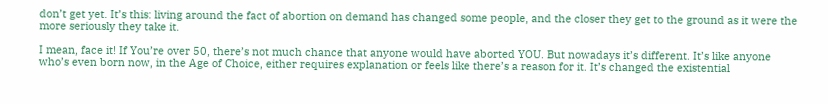don’t get yet. It’s this: living around the fact of abortion on demand has changed some people, and the closer they get to the ground as it were the more seriously they take it.

I mean, face it! If You’re over 50, there’s not much chance that anyone would have aborted YOU. But nowadays it’s different. It’s like anyone who’s even born now, in the Age of Choice, either requires explanation or feels like there’s a reason for it. It’s changed the existential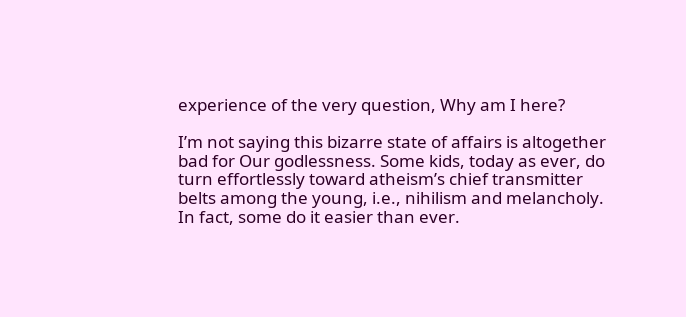experience of the very question, Why am I here?

I’m not saying this bizarre state of affairs is altogether bad for Our godlessness. Some kids, today as ever, do turn effortlessly toward atheism’s chief transmitter belts among the young, i.e., nihilism and melancholy. In fact, some do it easier than ever.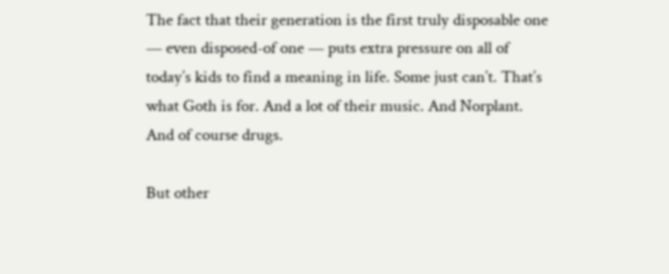The fact that their generation is the first truly disposable one — even disposed-of one — puts extra pressure on all of today’s kids to find a meaning in life. Some just can’t. That’s what Goth is for. And a lot of their music. And Norplant. And of course drugs.

But other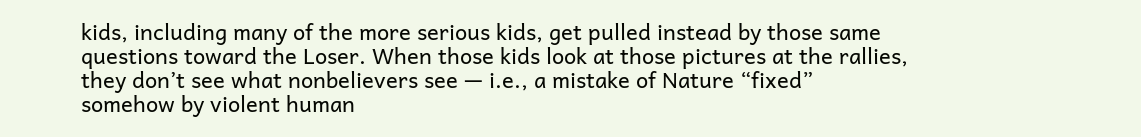kids, including many of the more serious kids, get pulled instead by those same questions toward the Loser. When those kids look at those pictures at the rallies, they don’t see what nonbelievers see — i.e., a mistake of Nature “fixed” somehow by violent human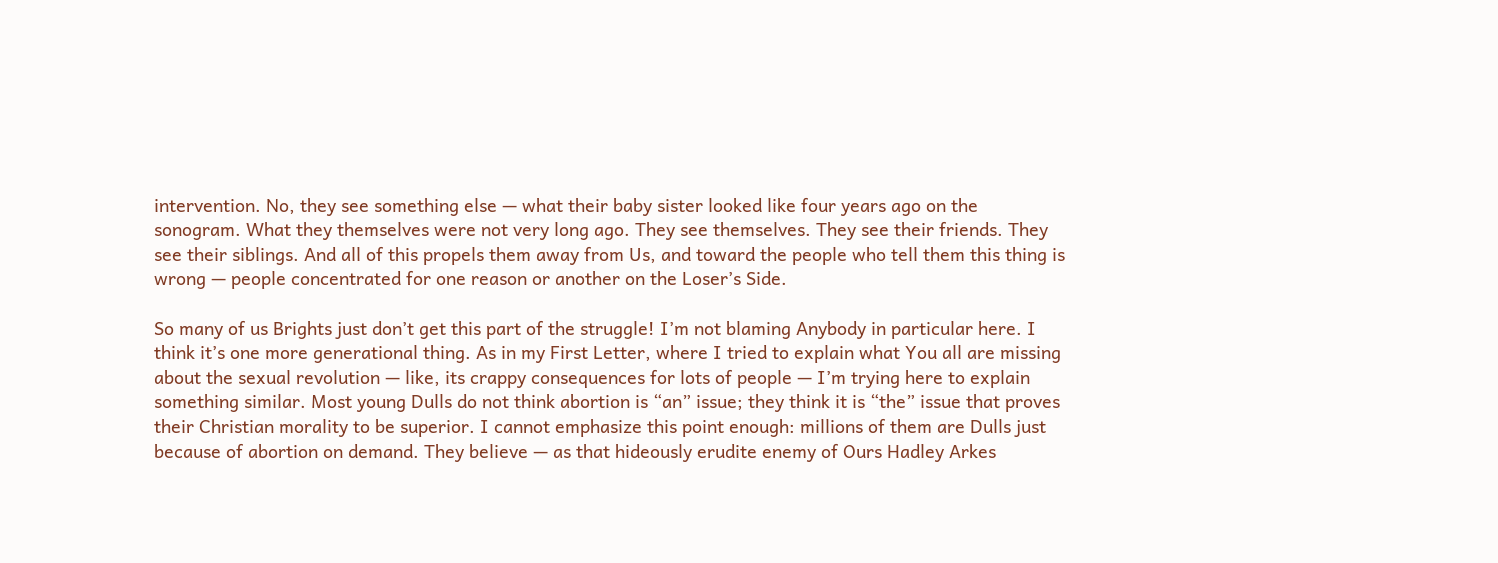intervention. No, they see something else — what their baby sister looked like four years ago on the sonogram. What they themselves were not very long ago. They see themselves. They see their friends. They see their siblings. And all of this propels them away from Us, and toward the people who tell them this thing is wrong — people concentrated for one reason or another on the Loser’s Side.

So many of us Brights just don’t get this part of the struggle! I’m not blaming Anybody in particular here. I think it’s one more generational thing. As in my First Letter, where I tried to explain what You all are missing about the sexual revolution — like, its crappy consequences for lots of people — I’m trying here to explain something similar. Most young Dulls do not think abortion is “an” issue; they think it is “the” issue that proves their Christian morality to be superior. I cannot emphasize this point enough: millions of them are Dulls just because of abortion on demand. They believe — as that hideously erudite enemy of Ours Hadley Arkes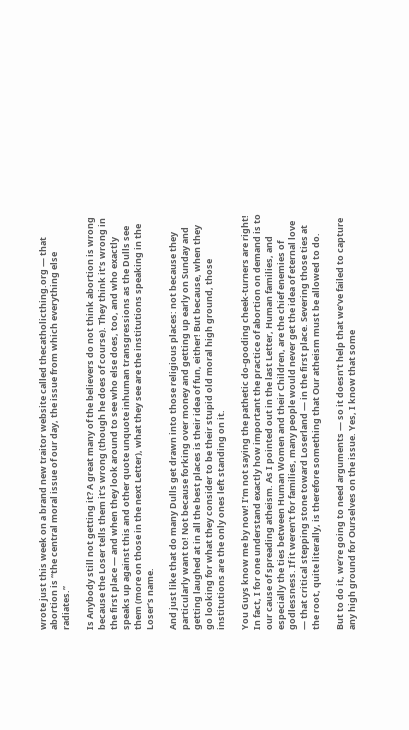wrote just this week on a brand new traitor website called thecatholicthing.org — that abortion is “the central moral issue of our day, the issue from which everything else radiates.”

Is Anybody still not getting it? A great many of the believers do not think abortion is wrong because the Loser tells them it’s wrong (though he does of course). They think it’s wrong in the first place — and when they look around to see who else does, too, and who exactly speaks up against this and other quote unquote inhuman transgressions as the Dulls see them (more on those in the next Letter), what they see are the institutions speaking in the Loser’s name.

And just like that do many Dulls get drawn into those religious places: not because they particularly want to! Not because forking over money and getting up early on Sunday and getting laughed at in all the best places is their idea of fun, either! But because, when they go looking for what they consider to be their stupid old moral high ground, those institutions are the only ones left standing on it.

You Guys know me by now! I’m not saying the pathetic do-gooding cheek-turners are right! In fact, I for one understand exactly how important the practice of abortion on demand is to our cause of spreading atheism. As I pointed out in the last Letter, Human families, and especially the ties between Human Women and their Children, are the chief enemies of godlessness. If it weren’t for families, many people would never get the idea of eternal love — that critical stepping stone toward Loserland — in the first place. Severing those ties at the root, quite literally, is therefore something that Our atheism must be allowed to do.

But to do it, we’re going to need arguments — so it doesn’t help that we’ve failed to capture any high ground for Ourselves on the issue. Yes, I know that some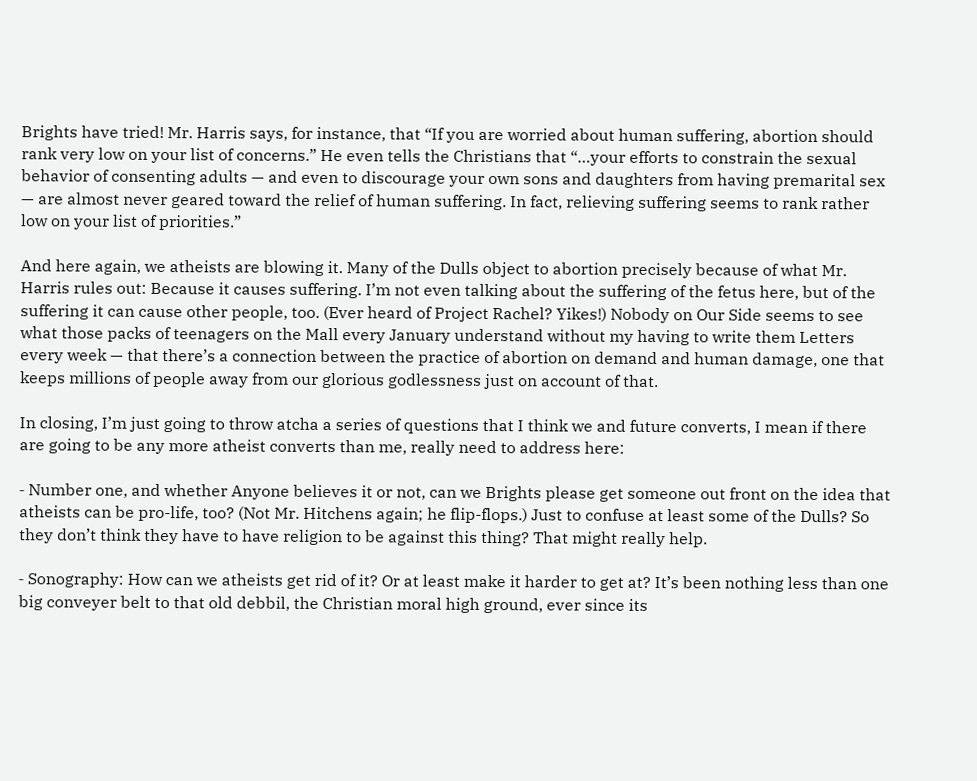Brights have tried! Mr. Harris says, for instance, that “If you are worried about human suffering, abortion should rank very low on your list of concerns.” He even tells the Christians that “…your efforts to constrain the sexual behavior of consenting adults — and even to discourage your own sons and daughters from having premarital sex — are almost never geared toward the relief of human suffering. In fact, relieving suffering seems to rank rather low on your list of priorities.”

And here again, we atheists are blowing it. Many of the Dulls object to abortion precisely because of what Mr. Harris rules out: Because it causes suffering. I’m not even talking about the suffering of the fetus here, but of the suffering it can cause other people, too. (Ever heard of Project Rachel? Yikes!) Nobody on Our Side seems to see what those packs of teenagers on the Mall every January understand without my having to write them Letters every week — that there’s a connection between the practice of abortion on demand and human damage, one that keeps millions of people away from our glorious godlessness just on account of that.

In closing, I’m just going to throw atcha a series of questions that I think we and future converts, I mean if there are going to be any more atheist converts than me, really need to address here:

‐ Number one, and whether Anyone believes it or not, can we Brights please get someone out front on the idea that atheists can be pro-life, too? (Not Mr. Hitchens again; he flip-flops.) Just to confuse at least some of the Dulls? So they don’t think they have to have religion to be against this thing? That might really help.

‐ Sonography: How can we atheists get rid of it? Or at least make it harder to get at? It’s been nothing less than one big conveyer belt to that old debbil, the Christian moral high ground, ever since its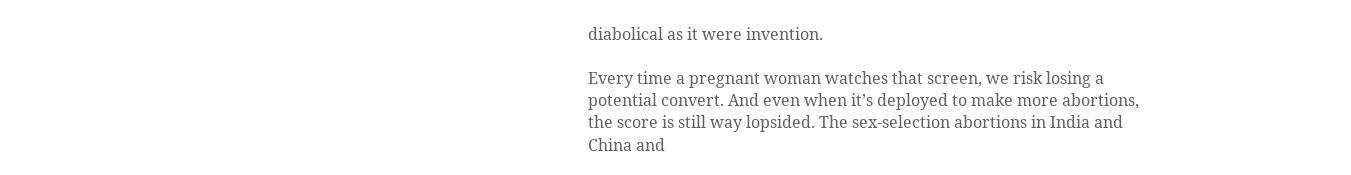diabolical as it were invention.

Every time a pregnant woman watches that screen, we risk losing a potential convert. And even when it’s deployed to make more abortions, the score is still way lopsided. The sex-selection abortions in India and China and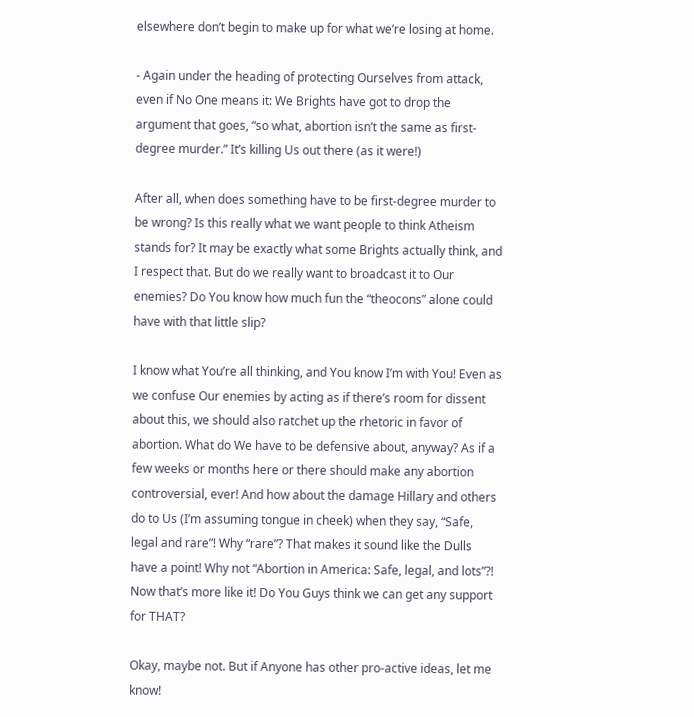elsewhere don’t begin to make up for what we’re losing at home.

‐ Again under the heading of protecting Ourselves from attack, even if No One means it: We Brights have got to drop the argument that goes, “so what, abortion isn’t the same as first-degree murder.” It’s killing Us out there (as it were!)

After all, when does something have to be first-degree murder to be wrong? Is this really what we want people to think Atheism stands for? It may be exactly what some Brights actually think, and I respect that. But do we really want to broadcast it to Our enemies? Do You know how much fun the “theocons” alone could have with that little slip?

I know what You’re all thinking, and You know I’m with You! Even as we confuse Our enemies by acting as if there’s room for dissent about this, we should also ratchet up the rhetoric in favor of abortion. What do We have to be defensive about, anyway? As if a few weeks or months here or there should make any abortion controversial, ever! And how about the damage Hillary and others do to Us (I’m assuming tongue in cheek) when they say, “Safe, legal and rare”! Why “rare”? That makes it sound like the Dulls have a point! Why not “Abortion in America: Safe, legal, and lots”?! Now that’s more like it! Do You Guys think we can get any support for THAT?

Okay, maybe not. But if Anyone has other pro-active ideas, let me know!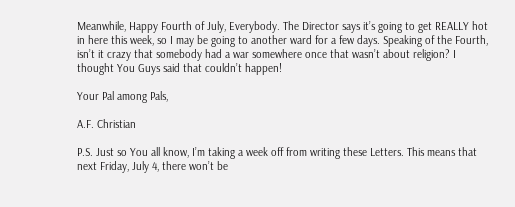Meanwhile, Happy Fourth of July, Everybody. The Director says it’s going to get REALLY hot in here this week, so I may be going to another ward for a few days. Speaking of the Fourth, isn’t it crazy that somebody had a war somewhere once that wasn’t about religion? I thought You Guys said that couldn’t happen!

Your Pal among Pals,

A.F. Christian

P.S. Just so You all know, I’m taking a week off from writing these Letters. This means that next Friday, July 4, there won’t be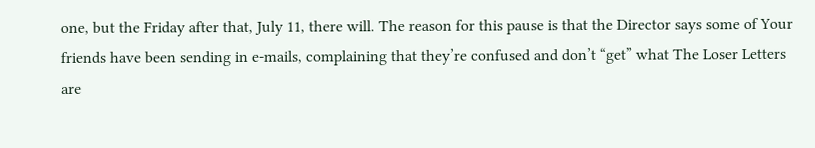one, but the Friday after that, July 11, there will. The reason for this pause is that the Director says some of Your friends have been sending in e-mails, complaining that they’re confused and don’t “get” what The Loser Letters are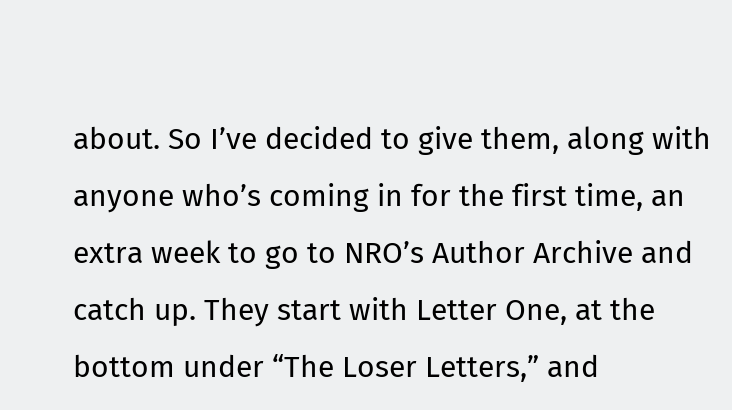about. So I’ve decided to give them, along with anyone who’s coming in for the first time, an extra week to go to NRO’s Author Archive and catch up. They start with Letter One, at the bottom under “The Loser Letters,” and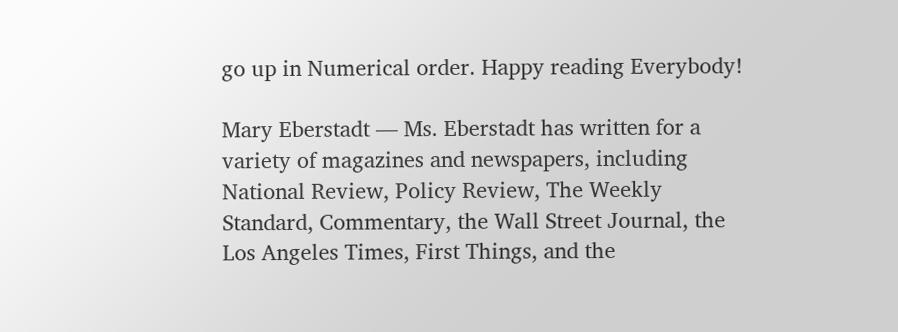go up in Numerical order. Happy reading Everybody!

Mary Eberstadt — Ms. Eberstadt has written for a variety of magazines and newspapers, including National Review, Policy Review, The Weekly Standard, Commentary, the Wall Street Journal, the Los Angeles Times, First Things, and the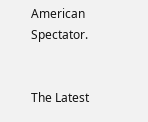American Spectator.


The Latest